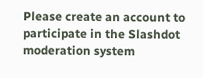Please create an account to participate in the Slashdot moderation system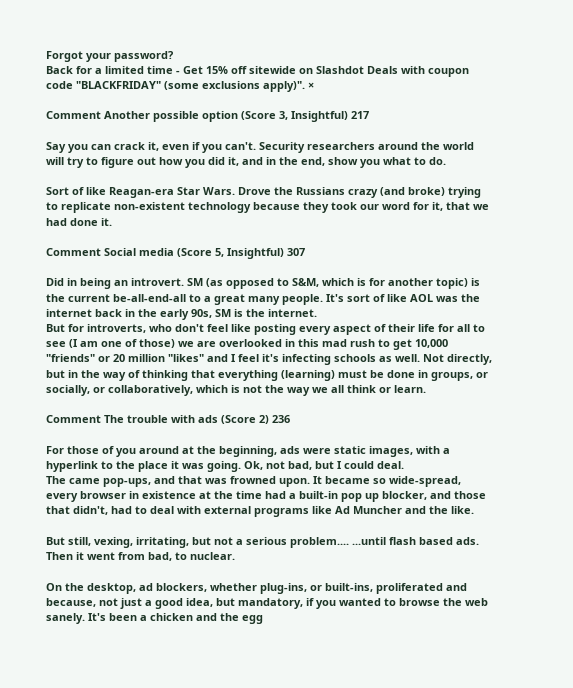Forgot your password?
Back for a limited time - Get 15% off sitewide on Slashdot Deals with coupon code "BLACKFRIDAY" (some exclusions apply)". ×

Comment Another possible option (Score 3, Insightful) 217

Say you can crack it, even if you can't. Security researchers around the world will try to figure out how you did it, and in the end, show you what to do.

Sort of like Reagan-era Star Wars. Drove the Russians crazy (and broke) trying to replicate non-existent technology because they took our word for it, that we had done it.

Comment Social media (Score 5, Insightful) 307

Did in being an introvert. SM (as opposed to S&M, which is for another topic) is the current be-all-end-all to a great many people. It's sort of like AOL was the internet back in the early 90s, SM is the internet.
But for introverts, who don't feel like posting every aspect of their life for all to see (I am one of those) we are overlooked in this mad rush to get 10,000 "friends" or 20 million "likes" and I feel it's infecting schools as well. Not directly, but in the way of thinking that everything (learning) must be done in groups, or socially, or collaboratively, which is not the way we all think or learn.

Comment The trouble with ads (Score 2) 236

For those of you around at the beginning, ads were static images, with a hyperlink to the place it was going. Ok, not bad, but I could deal.
The came pop-ups, and that was frowned upon. It became so wide-spread, every browser in existence at the time had a built-in pop up blocker, and those that didn't, had to deal with external programs like Ad Muncher and the like.

But still, vexing, irritating, but not a serious problem.... ...until flash based ads.
Then it went from bad, to nuclear.

On the desktop, ad blockers, whether plug-ins, or built-ins, proliferated and because, not just a good idea, but mandatory, if you wanted to browse the web sanely. It's been a chicken and the egg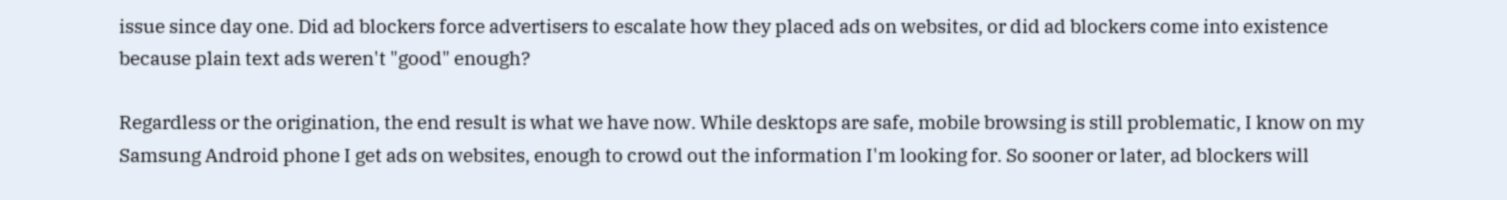issue since day one. Did ad blockers force advertisers to escalate how they placed ads on websites, or did ad blockers come into existence because plain text ads weren't "good" enough?

Regardless or the origination, the end result is what we have now. While desktops are safe, mobile browsing is still problematic, I know on my Samsung Android phone I get ads on websites, enough to crowd out the information I'm looking for. So sooner or later, ad blockers will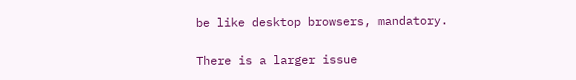be like desktop browsers, mandatory.

There is a larger issue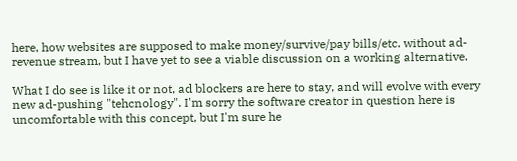here, how websites are supposed to make money/survive/pay bills/etc. without ad-revenue stream, but I have yet to see a viable discussion on a working alternative.

What I do see is like it or not, ad blockers are here to stay, and will evolve with every new ad-pushing "tehcnology". I'm sorry the software creator in question here is uncomfortable with this concept, but I'm sure he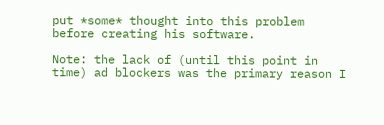put *some* thought into this problem before creating his software.

Note: the lack of (until this point in time) ad blockers was the primary reason I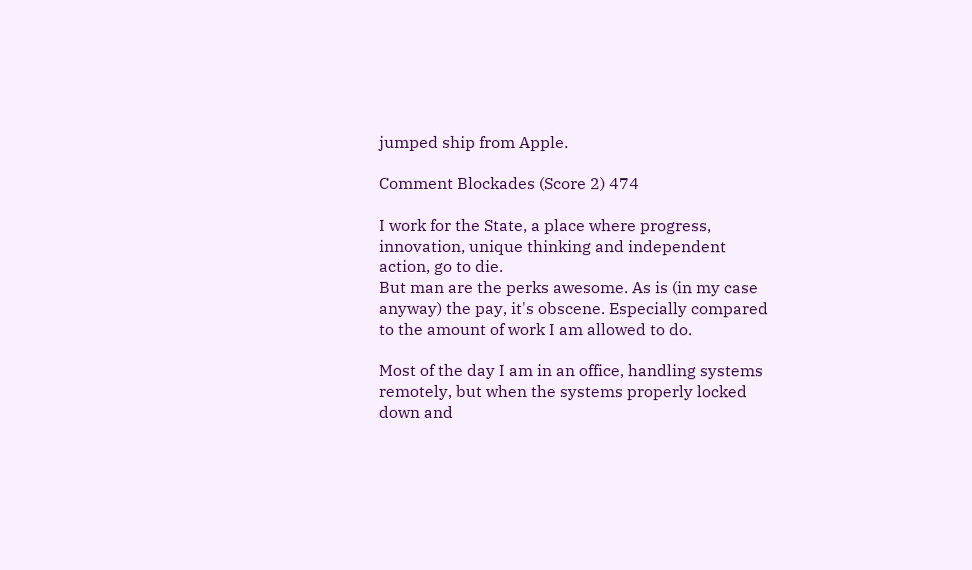jumped ship from Apple.

Comment Blockades (Score 2) 474

I work for the State, a place where progress, innovation, unique thinking and independent action, go to die.
But man are the perks awesome. As is (in my case anyway) the pay, it's obscene. Especially compared to the amount of work I am allowed to do.

Most of the day I am in an office, handling systems remotely, but when the systems properly locked down and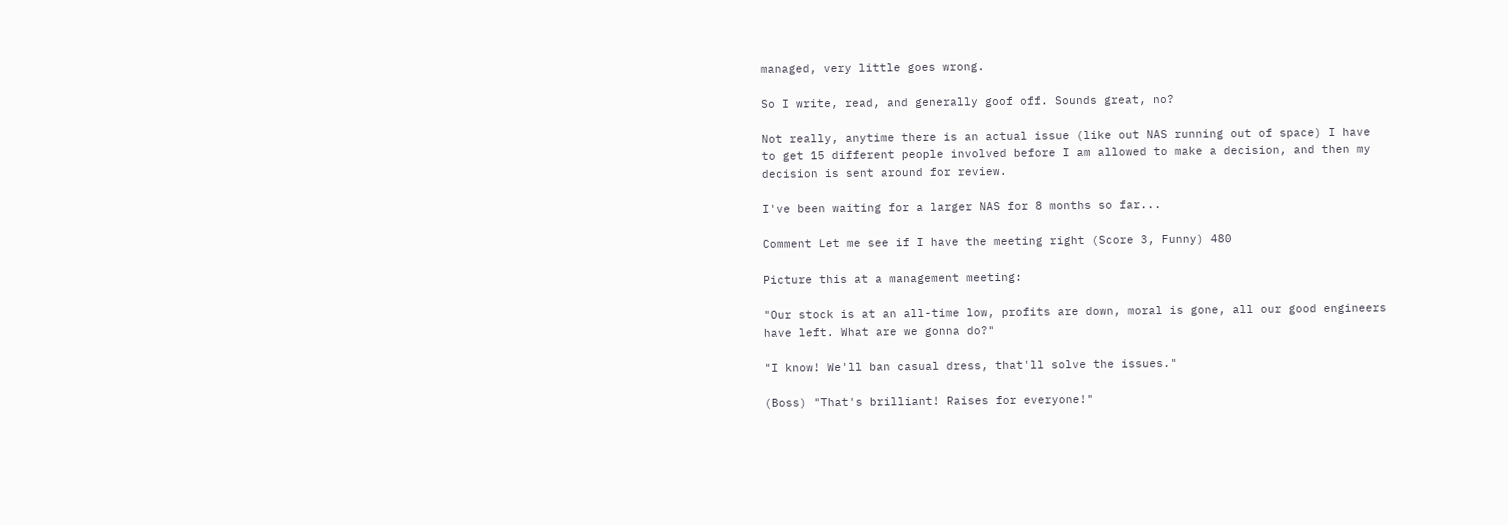managed, very little goes wrong.

So I write, read, and generally goof off. Sounds great, no?

Not really, anytime there is an actual issue (like out NAS running out of space) I have to get 15 different people involved before I am allowed to make a decision, and then my decision is sent around for review.

I've been waiting for a larger NAS for 8 months so far...

Comment Let me see if I have the meeting right (Score 3, Funny) 480

Picture this at a management meeting:

"Our stock is at an all-time low, profits are down, moral is gone, all our good engineers have left. What are we gonna do?"

"I know! We'll ban casual dress, that'll solve the issues."

(Boss) "That's brilliant! Raises for everyone!"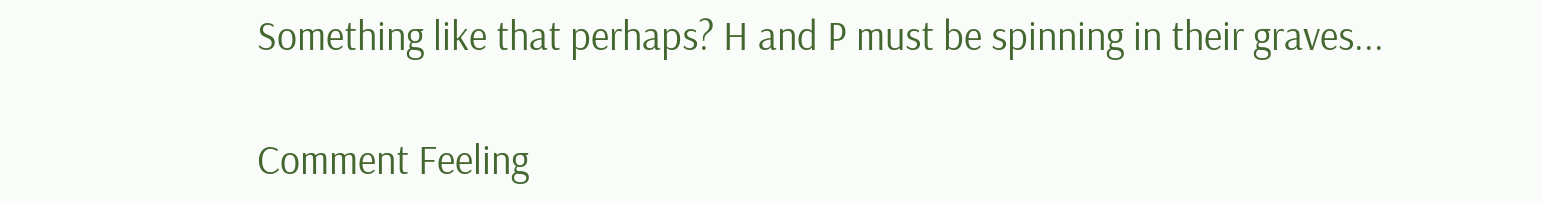Something like that perhaps? H and P must be spinning in their graves...

Comment Feeling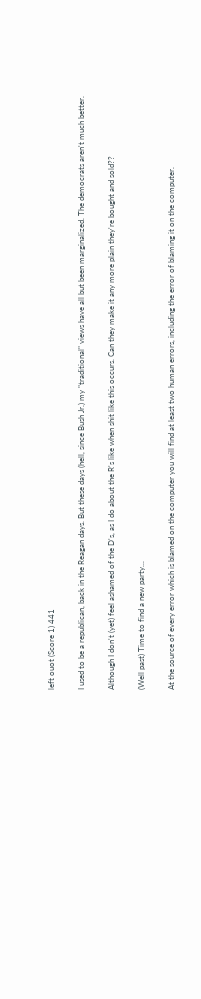left ouot (Score 1) 441

I used to be a republican, back in the Reagan days. But these days (hell, since Bush Jr.) my "traditional" views have all but been marginalized. The democrats aren't much better.

Although I don't (yet) feel ashamed of the D's, as I do about the R's like when shit like this occurs. Can they make it any more plain they're bought and sold??

(Well past) Time to find a new party...

At the source of every error which is blamed on the computer you will find at least two human errors, including the error of blaming it on the computer.